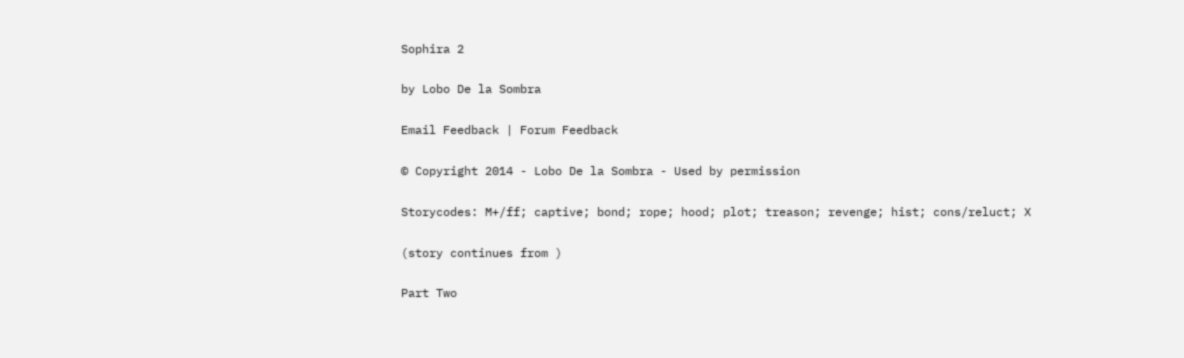Sophira 2

by Lobo De la Sombra

Email Feedback | Forum Feedback

© Copyright 2014 - Lobo De la Sombra - Used by permission

Storycodes: M+/ff; captive; bond; rope; hood; plot; treason; revenge; hist; cons/reluct; X

(story continues from )

Part Two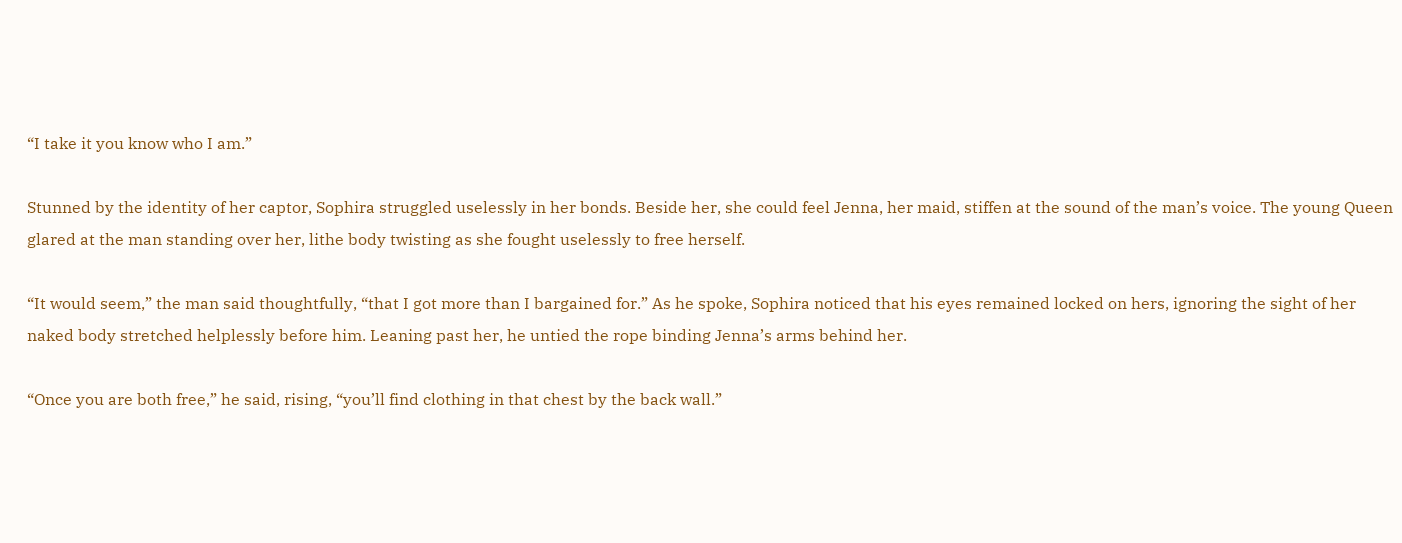“I take it you know who I am.”

Stunned by the identity of her captor, Sophira struggled uselessly in her bonds. Beside her, she could feel Jenna, her maid, stiffen at the sound of the man’s voice. The young Queen glared at the man standing over her, lithe body twisting as she fought uselessly to free herself.

“It would seem,” the man said thoughtfully, “that I got more than I bargained for.” As he spoke, Sophira noticed that his eyes remained locked on hers, ignoring the sight of her naked body stretched helplessly before him. Leaning past her, he untied the rope binding Jenna’s arms behind her.

“Once you are both free,” he said, rising, “you’ll find clothing in that chest by the back wall.”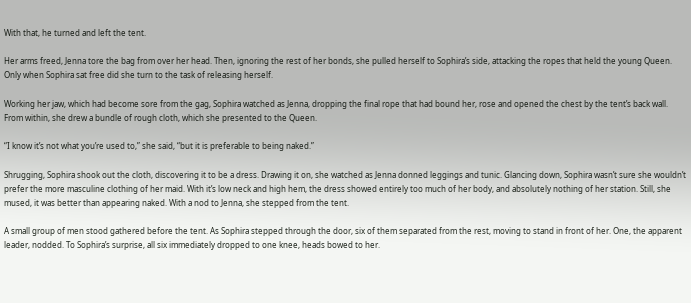With that, he turned and left the tent.

Her arms freed, Jenna tore the bag from over her head. Then, ignoring the rest of her bonds, she pulled herself to Sophira’s side, attacking the ropes that held the young Queen. Only when Sophira sat free did she turn to the task of releasing herself.

Working her jaw, which had become sore from the gag, Sophira watched as Jenna, dropping the final rope that had bound her, rose and opened the chest by the tent’s back wall. From within, she drew a bundle of rough cloth, which she presented to the Queen.

“I know it’s not what you’re used to,” she said, “but it is preferable to being naked.”

Shrugging, Sophira shook out the cloth, discovering it to be a dress. Drawing it on, she watched as Jenna donned leggings and tunic. Glancing down, Sophira wasn’t sure she wouldn’t prefer the more masculine clothing of her maid. With it’s low neck and high hem, the dress showed entirely too much of her body, and absolutely nothing of her station. Still, she mused, it was better than appearing naked. With a nod to Jenna, she stepped from the tent.

A small group of men stood gathered before the tent. As Sophira stepped through the door, six of them separated from the rest, moving to stand in front of her. One, the apparent leader, nodded. To Sophira’s surprise, all six immediately dropped to one knee, heads bowed to her.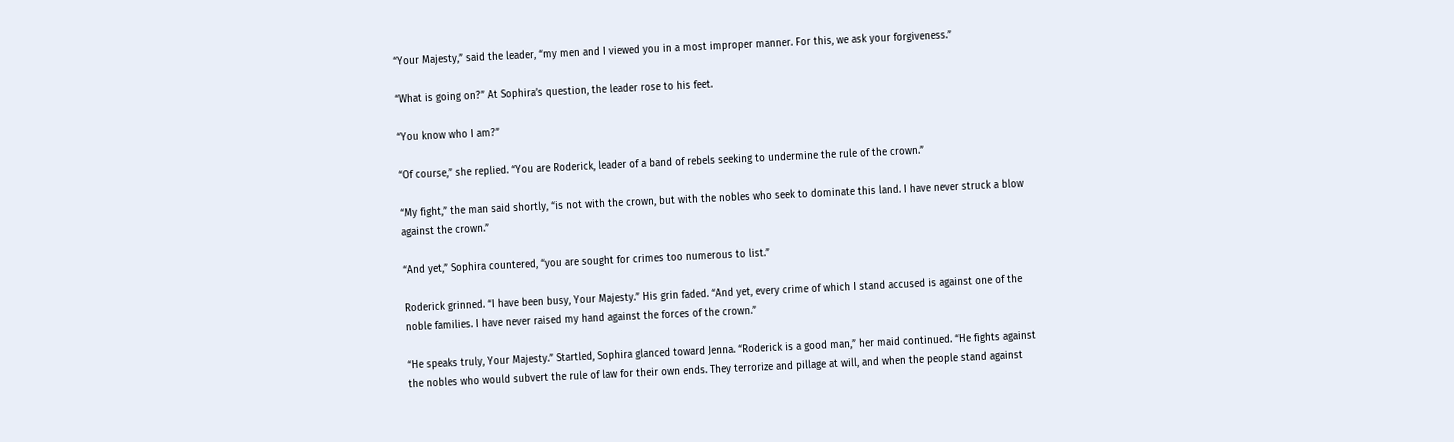“Your Majesty,” said the leader, “my men and I viewed you in a most improper manner. For this, we ask your forgiveness.”

“What is going on?” At Sophira’s question, the leader rose to his feet.

“You know who I am?”

“Of course,” she replied. “You are Roderick, leader of a band of rebels seeking to undermine the rule of the crown.”

“My fight,” the man said shortly, “is not with the crown, but with the nobles who seek to dominate this land. I have never struck a blow against the crown.”

“And yet,” Sophira countered, “you are sought for crimes too numerous to list.”

Roderick grinned. “I have been busy, Your Majesty.” His grin faded. “And yet, every crime of which I stand accused is against one of the noble families. I have never raised my hand against the forces of the crown.”

“He speaks truly, Your Majesty.” Startled, Sophira glanced toward Jenna. “Roderick is a good man,” her maid continued. “He fights against the nobles who would subvert the rule of law for their own ends. They terrorize and pillage at will, and when the people stand against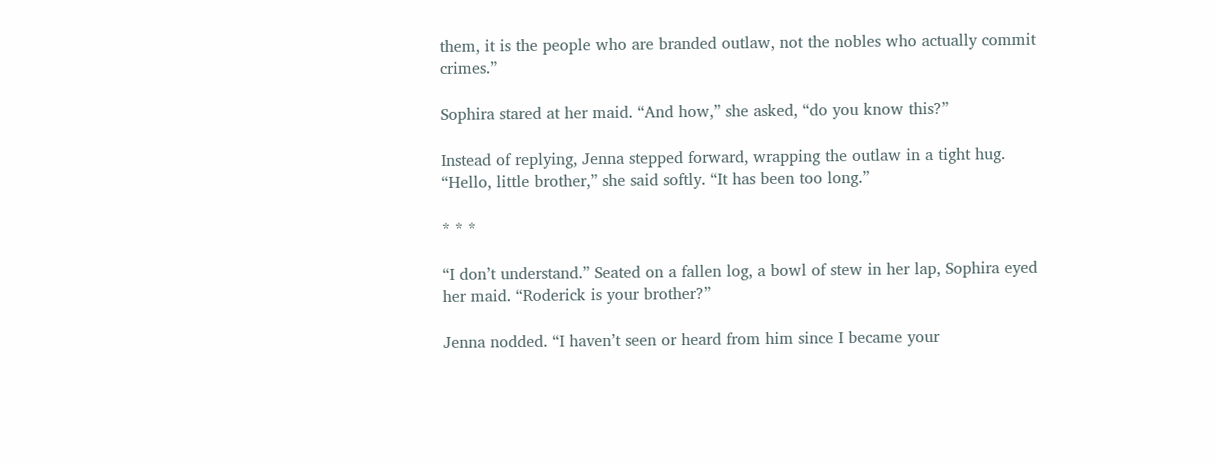them, it is the people who are branded outlaw, not the nobles who actually commit crimes.”

Sophira stared at her maid. “And how,” she asked, “do you know this?”

Instead of replying, Jenna stepped forward, wrapping the outlaw in a tight hug. “Hello, little brother,” she said softly. “It has been too long.”

* * *

“I don’t understand.” Seated on a fallen log, a bowl of stew in her lap, Sophira eyed her maid. “Roderick is your brother?”

Jenna nodded. “I haven’t seen or heard from him since I became your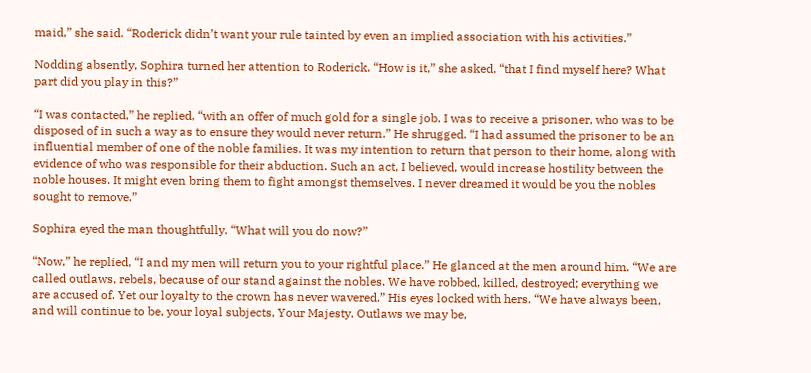maid,” she said. “Roderick didn’t want your rule tainted by even an implied association with his activities.”

Nodding absently, Sophira turned her attention to Roderick. “How is it,” she asked, “that I find myself here? What part did you play in this?”

“I was contacted,” he replied, “with an offer of much gold for a single job. I was to receive a prisoner, who was to be disposed of in such a way as to ensure they would never return.” He shrugged. “I had assumed the prisoner to be an influential member of one of the noble families. It was my intention to return that person to their home, along with evidence of who was responsible for their abduction. Such an act, I believed, would increase hostility between the noble houses. It might even bring them to fight amongst themselves. I never dreamed it would be you the nobles sought to remove.”

Sophira eyed the man thoughtfully. “What will you do now?”

“Now,” he replied, “I and my men will return you to your rightful place.” He glanced at the men around him. “We are called outlaws, rebels, because of our stand against the nobles. We have robbed, killed, destroyed; everything we are accused of. Yet our loyalty to the crown has never wavered.” His eyes locked with hers. “We have always been, and will continue to be, your loyal subjects, Your Majesty. Outlaws we may be,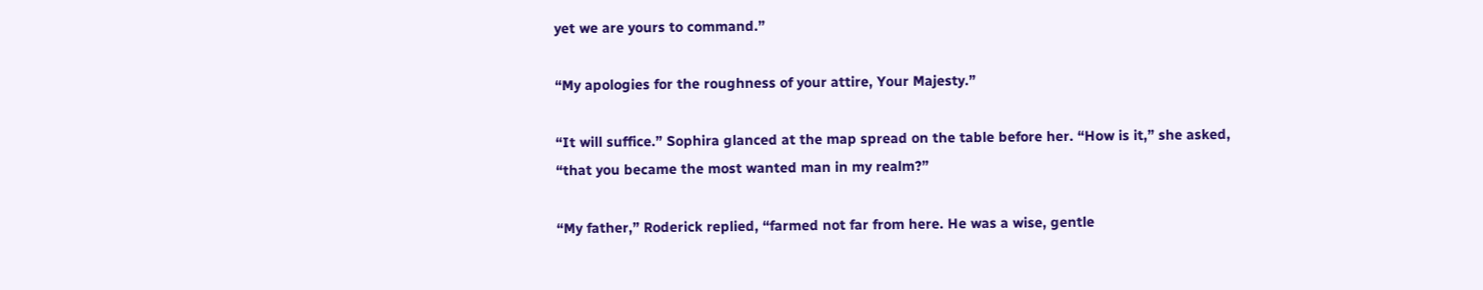yet we are yours to command.”

“My apologies for the roughness of your attire, Your Majesty.”

“It will suffice.” Sophira glanced at the map spread on the table before her. “How is it,” she asked, “that you became the most wanted man in my realm?”

“My father,” Roderick replied, “farmed not far from here. He was a wise, gentle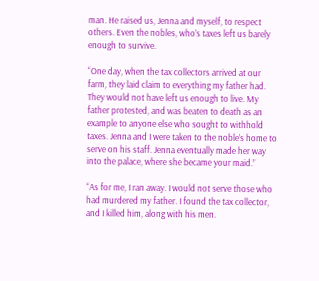man. He raised us, Jenna and myself, to respect others. Even the nobles, who’s taxes left us barely enough to survive.

“One day, when the tax collectors arrived at our farm, they laid claim to everything my father had. They would not have left us enough to live. My father protested, and was beaten to death as an example to anyone else who sought to withhold taxes. Jenna and I were taken to the noble’s home to serve on his staff. Jenna eventually made her way into the palace, where she became your maid.”

“As for me, I ran away. I would not serve those who had murdered my father. I found the tax collector, and I killed him, along with his men.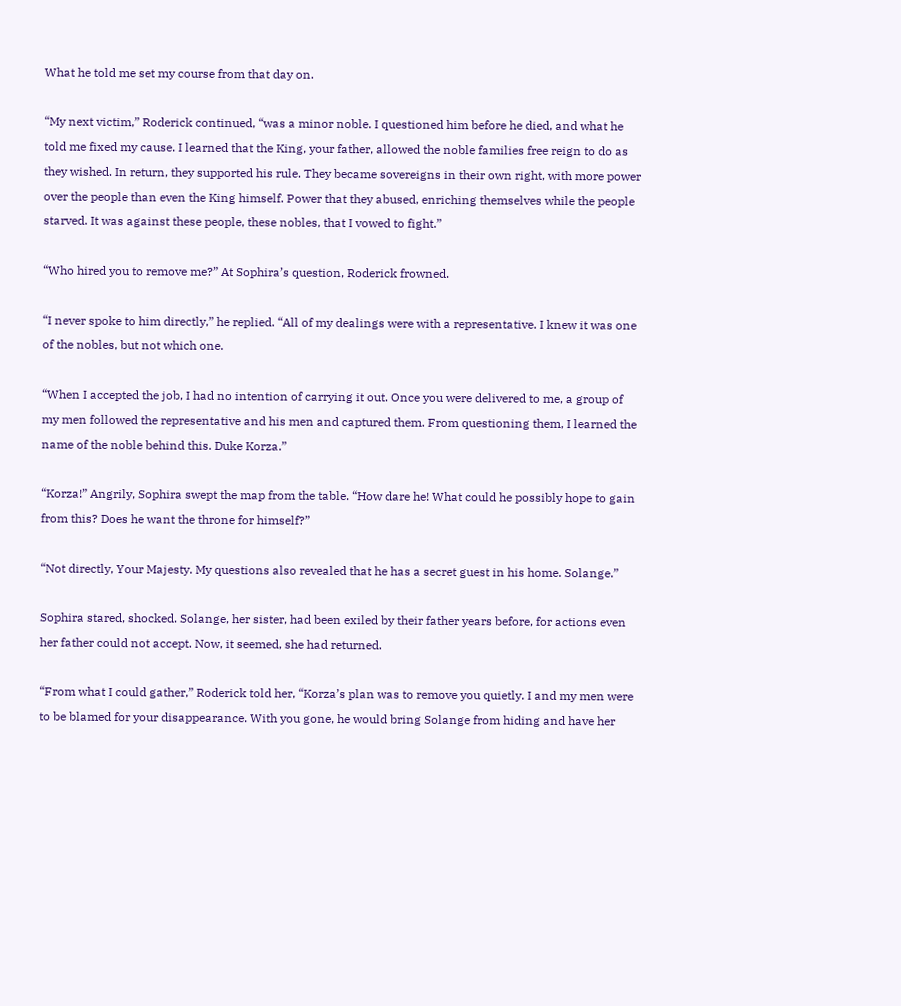What he told me set my course from that day on.

“My next victim,” Roderick continued, “was a minor noble. I questioned him before he died, and what he told me fixed my cause. I learned that the King, your father, allowed the noble families free reign to do as they wished. In return, they supported his rule. They became sovereigns in their own right, with more power over the people than even the King himself. Power that they abused, enriching themselves while the people starved. It was against these people, these nobles, that I vowed to fight.”

“Who hired you to remove me?” At Sophira’s question, Roderick frowned.

“I never spoke to him directly,” he replied. “All of my dealings were with a representative. I knew it was one of the nobles, but not which one.

“When I accepted the job, I had no intention of carrying it out. Once you were delivered to me, a group of my men followed the representative and his men and captured them. From questioning them, I learned the name of the noble behind this. Duke Korza.”

“Korza!” Angrily, Sophira swept the map from the table. “How dare he! What could he possibly hope to gain from this? Does he want the throne for himself?”

“Not directly, Your Majesty. My questions also revealed that he has a secret guest in his home. Solange.”

Sophira stared, shocked. Solange, her sister, had been exiled by their father years before, for actions even her father could not accept. Now, it seemed, she had returned.

“From what I could gather,” Roderick told her, “Korza’s plan was to remove you quietly. I and my men were to be blamed for your disappearance. With you gone, he would bring Solange from hiding and have her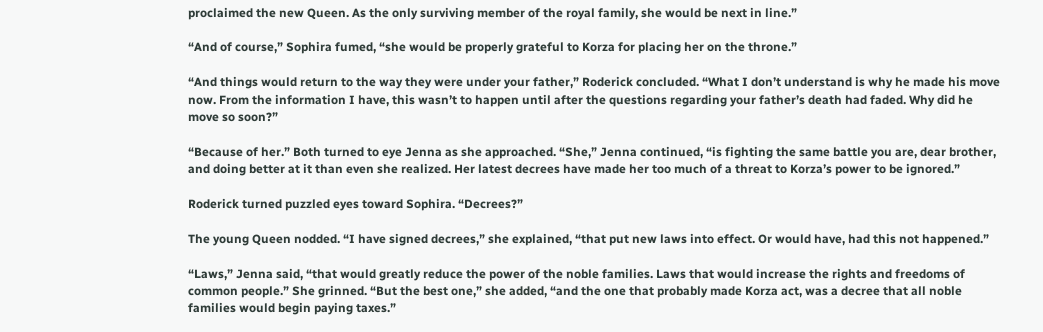proclaimed the new Queen. As the only surviving member of the royal family, she would be next in line.”

“And of course,” Sophira fumed, “she would be properly grateful to Korza for placing her on the throne.”

“And things would return to the way they were under your father,” Roderick concluded. “What I don’t understand is why he made his move now. From the information I have, this wasn’t to happen until after the questions regarding your father’s death had faded. Why did he move so soon?”

“Because of her.” Both turned to eye Jenna as she approached. “She,” Jenna continued, “is fighting the same battle you are, dear brother, and doing better at it than even she realized. Her latest decrees have made her too much of a threat to Korza’s power to be ignored.”

Roderick turned puzzled eyes toward Sophira. “Decrees?”

The young Queen nodded. “I have signed decrees,” she explained, “that put new laws into effect. Or would have, had this not happened.”

“Laws,” Jenna said, “that would greatly reduce the power of the noble families. Laws that would increase the rights and freedoms of common people.” She grinned. “But the best one,” she added, “and the one that probably made Korza act, was a decree that all noble families would begin paying taxes.”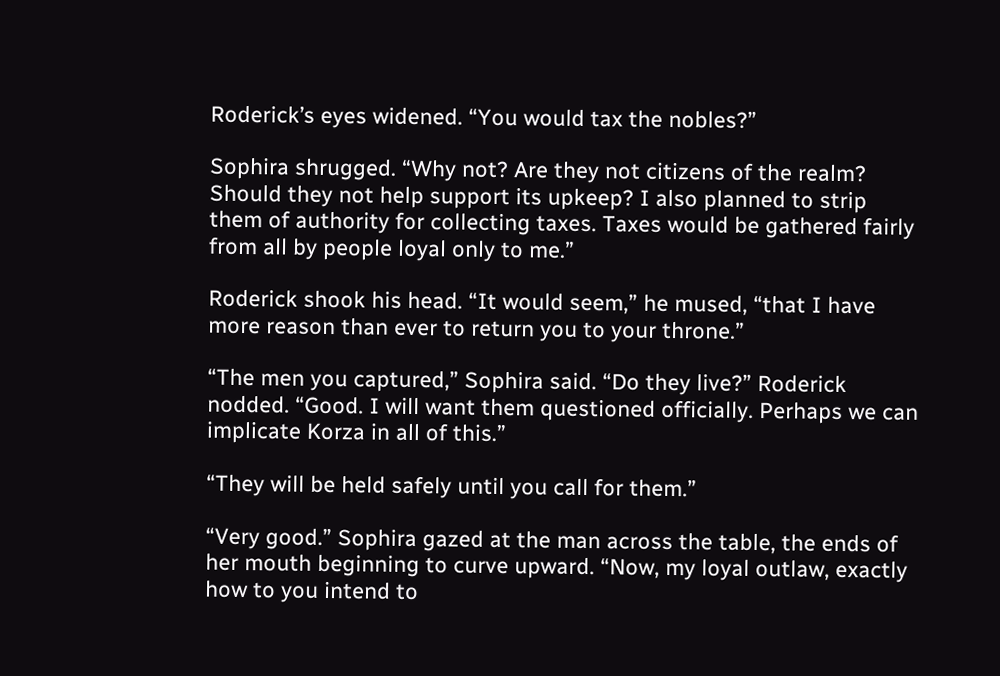Roderick’s eyes widened. “You would tax the nobles?”

Sophira shrugged. “Why not? Are they not citizens of the realm? Should they not help support its upkeep? I also planned to strip them of authority for collecting taxes. Taxes would be gathered fairly from all by people loyal only to me.”

Roderick shook his head. “It would seem,” he mused, “that I have more reason than ever to return you to your throne.”

“The men you captured,” Sophira said. “Do they live?” Roderick nodded. “Good. I will want them questioned officially. Perhaps we can implicate Korza in all of this.”

“They will be held safely until you call for them.”

“Very good.” Sophira gazed at the man across the table, the ends of her mouth beginning to curve upward. “Now, my loyal outlaw, exactly how to you intend to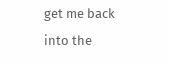get me back into the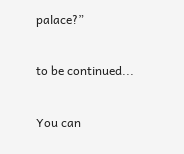palace?”

to be continued...

You can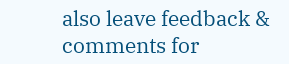also leave feedback & comments for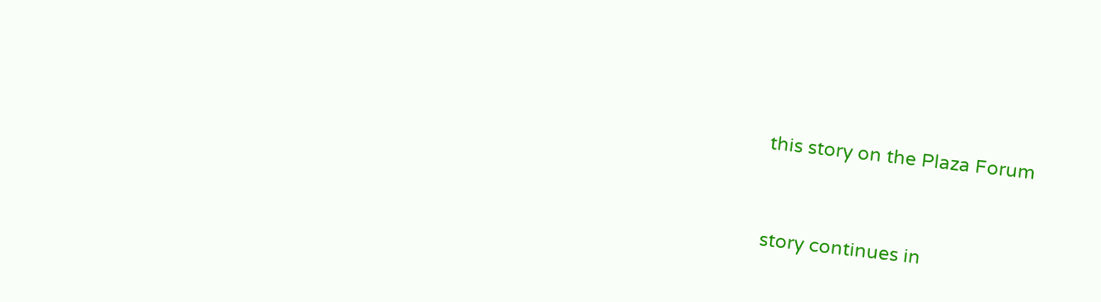this story on the Plaza Forum


story continues in